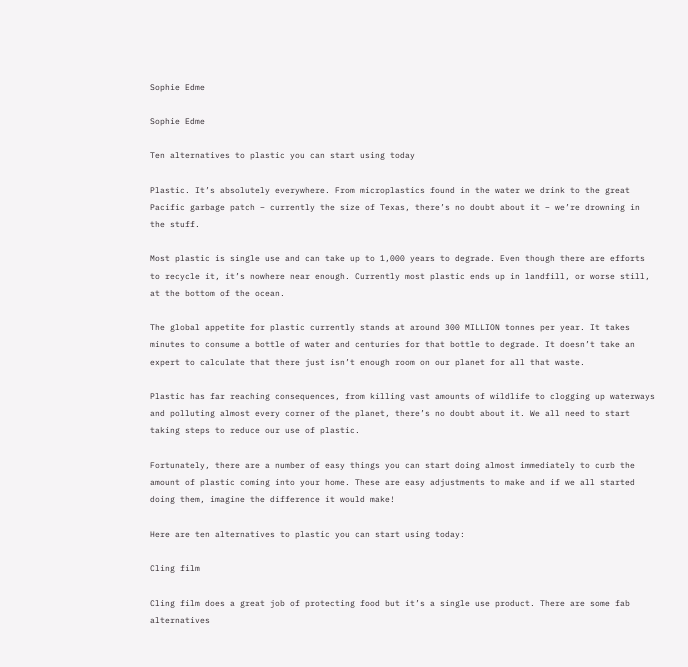Sophie Edme

Sophie Edme

Ten alternatives to plastic you can start using today

Plastic. It’s absolutely everywhere. From microplastics found in the water we drink to the great Pacific garbage patch – currently the size of Texas, there’s no doubt about it – we’re drowning in the stuff.

Most plastic is single use and can take up to 1,000 years to degrade. Even though there are efforts to recycle it, it’s nowhere near enough. Currently most plastic ends up in landfill, or worse still, at the bottom of the ocean.

The global appetite for plastic currently stands at around 300 MILLION tonnes per year. It takes minutes to consume a bottle of water and centuries for that bottle to degrade. It doesn’t take an expert to calculate that there just isn’t enough room on our planet for all that waste.

Plastic has far reaching consequences, from killing vast amounts of wildlife to clogging up waterways and polluting almost every corner of the planet, there’s no doubt about it. We all need to start taking steps to reduce our use of plastic.

Fortunately, there are a number of easy things you can start doing almost immediately to curb the amount of plastic coming into your home. These are easy adjustments to make and if we all started doing them, imagine the difference it would make!

Here are ten alternatives to plastic you can start using today:

Cling film

Cling film does a great job of protecting food but it’s a single use product. There are some fab alternatives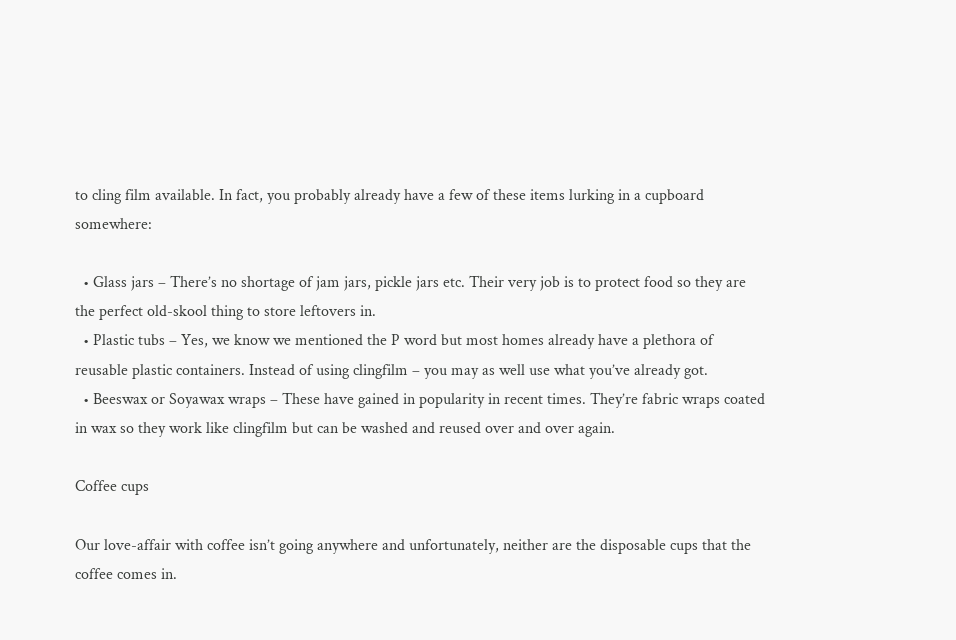to cling film available. In fact, you probably already have a few of these items lurking in a cupboard somewhere:

  • Glass jars – There’s no shortage of jam jars, pickle jars etc. Their very job is to protect food so they are the perfect old-skool thing to store leftovers in.
  • Plastic tubs – Yes, we know we mentioned the P word but most homes already have a plethora of reusable plastic containers. Instead of using clingfilm – you may as well use what you’ve already got.
  • Beeswax or Soyawax wraps – These have gained in popularity in recent times. They’re fabric wraps coated in wax so they work like clingfilm but can be washed and reused over and over again.

Coffee cups

Our love-affair with coffee isn’t going anywhere and unfortunately, neither are the disposable cups that the coffee comes in.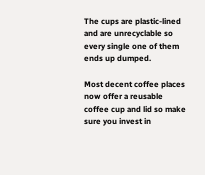The cups are plastic-lined and are unrecyclable so every single one of them ends up dumped.

Most decent coffee places now offer a reusable coffee cup and lid so make sure you invest in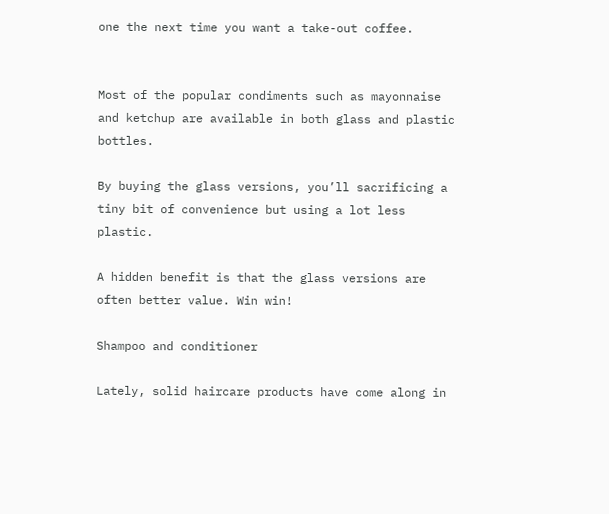one the next time you want a take-out coffee.


Most of the popular condiments such as mayonnaise and ketchup are available in both glass and plastic bottles.

By buying the glass versions, you’ll sacrificing a tiny bit of convenience but using a lot less plastic.

A hidden benefit is that the glass versions are often better value. Win win!

Shampoo and conditioner

Lately, solid haircare products have come along in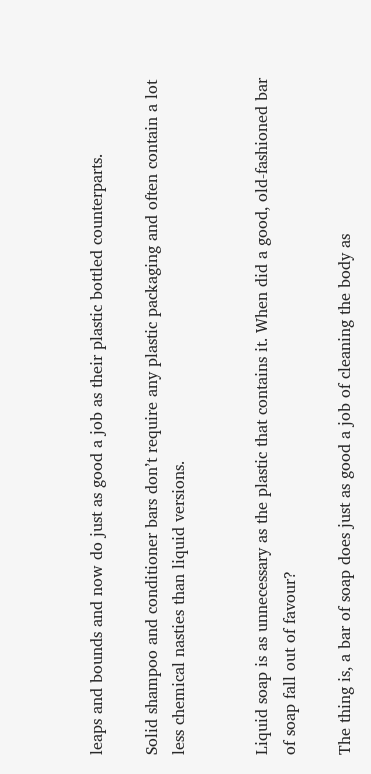leaps and bounds and now do just as good a job as their plastic bottled counterparts.

Solid shampoo and conditioner bars don’t require any plastic packaging and often contain a lot less chemical nasties than liquid versions.


Liquid soap is as unnecessary as the plastic that contains it. When did a good, old-fashioned bar of soap fall out of favour?

The thing is, a bar of soap does just as good a job of cleaning the body as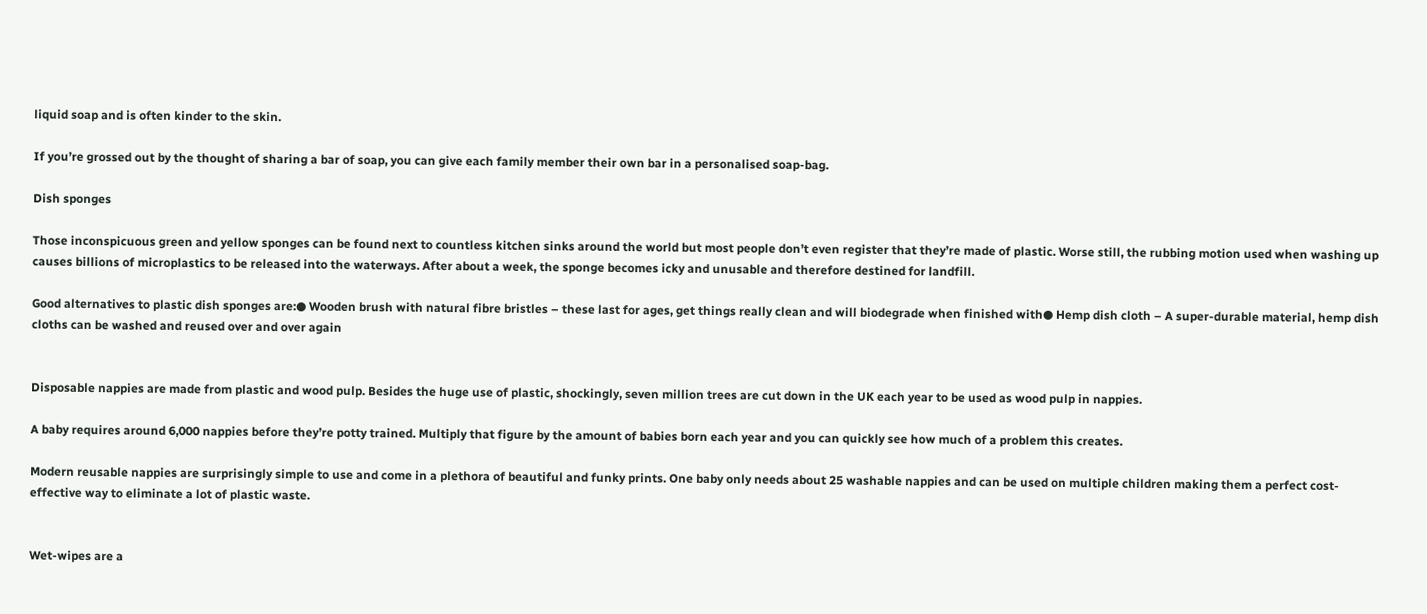liquid soap and is often kinder to the skin.

If you’re grossed out by the thought of sharing a bar of soap, you can give each family member their own bar in a personalised soap-bag.

Dish sponges

Those inconspicuous green and yellow sponges can be found next to countless kitchen sinks around the world but most people don’t even register that they’re made of plastic. Worse still, the rubbing motion used when washing up causes billions of microplastics to be released into the waterways. After about a week, the sponge becomes icky and unusable and therefore destined for landfill.

Good alternatives to plastic dish sponges are:● Wooden brush with natural fibre bristles – these last for ages, get things really clean and will biodegrade when finished with● Hemp dish cloth – A super-durable material, hemp dish cloths can be washed and reused over and over again


Disposable nappies are made from plastic and wood pulp. Besides the huge use of plastic, shockingly, seven million trees are cut down in the UK each year to be used as wood pulp in nappies.

A baby requires around 6,000 nappies before they’re potty trained. Multiply that figure by the amount of babies born each year and you can quickly see how much of a problem this creates.

Modern reusable nappies are surprisingly simple to use and come in a plethora of beautiful and funky prints. One baby only needs about 25 washable nappies and can be used on multiple children making them a perfect cost-effective way to eliminate a lot of plastic waste.


Wet-wipes are a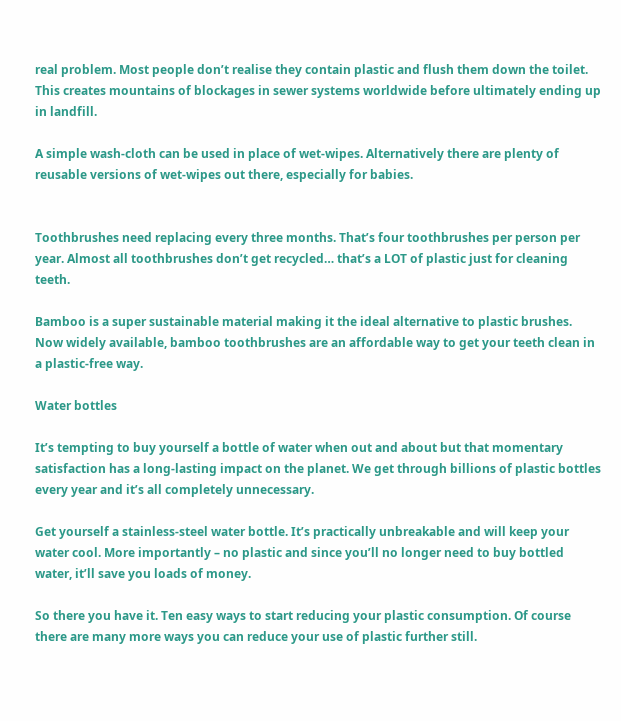real problem. Most people don’t realise they contain plastic and flush them down the toilet. This creates mountains of blockages in sewer systems worldwide before ultimately ending up in landfill.

A simple wash-cloth can be used in place of wet-wipes. Alternatively there are plenty of reusable versions of wet-wipes out there, especially for babies.


Toothbrushes need replacing every three months. That’s four toothbrushes per person per year. Almost all toothbrushes don’t get recycled… that’s a LOT of plastic just for cleaning teeth.

Bamboo is a super sustainable material making it the ideal alternative to plastic brushes. Now widely available, bamboo toothbrushes are an affordable way to get your teeth clean in a plastic-free way.

Water bottles

It’s tempting to buy yourself a bottle of water when out and about but that momentary satisfaction has a long-lasting impact on the planet. We get through billions of plastic bottles every year and it’s all completely unnecessary.

Get yourself a stainless-steel water bottle. It’s practically unbreakable and will keep your water cool. More importantly – no plastic and since you’ll no longer need to buy bottled water, it’ll save you loads of money.

So there you have it. Ten easy ways to start reducing your plastic consumption. Of course there are many more ways you can reduce your use of plastic further still.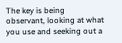The key is being observant, looking at what you use and seeking out a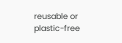reusable or plastic-free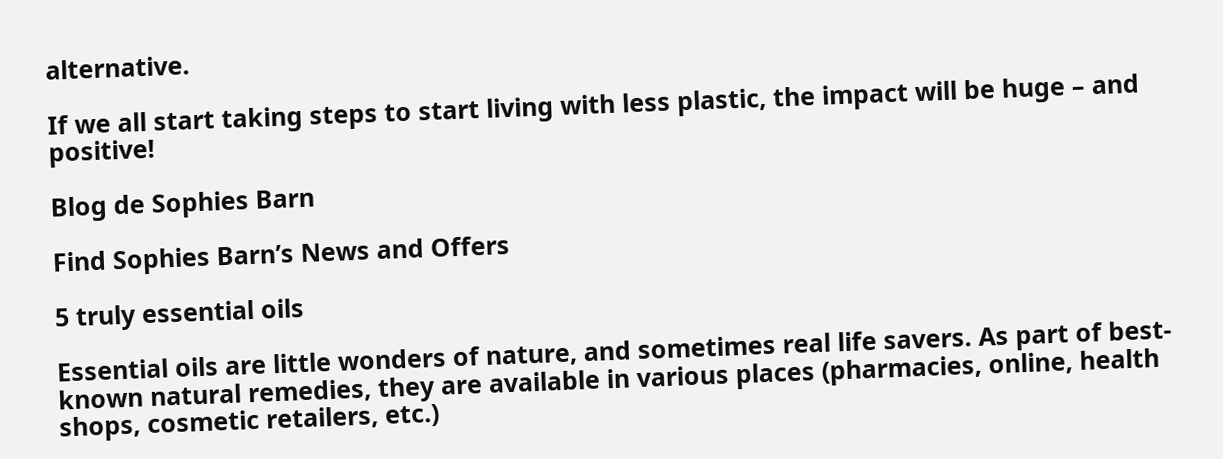alternative.

If we all start taking steps to start living with less plastic, the impact will be huge – and positive!

Blog de Sophies Barn

Find Sophies Barn’s News and Offers

5 truly essential oils

Essential oils are little wonders of nature, and sometimes real life savers. As part of best-known natural remedies, they are available in various places (pharmacies, online, health shops, cosmetic retailers, etc.)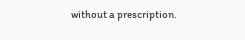without a prescription.